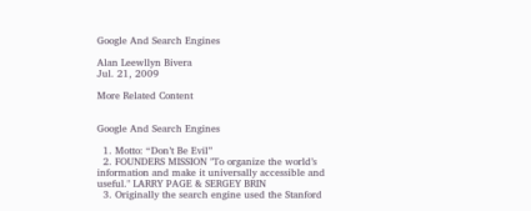Google And Search Engines

Alan Leewllyn Bivera
Jul. 21, 2009

More Related Content


Google And Search Engines

  1. Motto: “Don’t Be Evil”
  2. FOUNDERS MISSION "To organize the world’s information and make it universally accessible and useful." LARRY PAGE & SERGEY BRIN
  3. Originally the search engine used the Stanford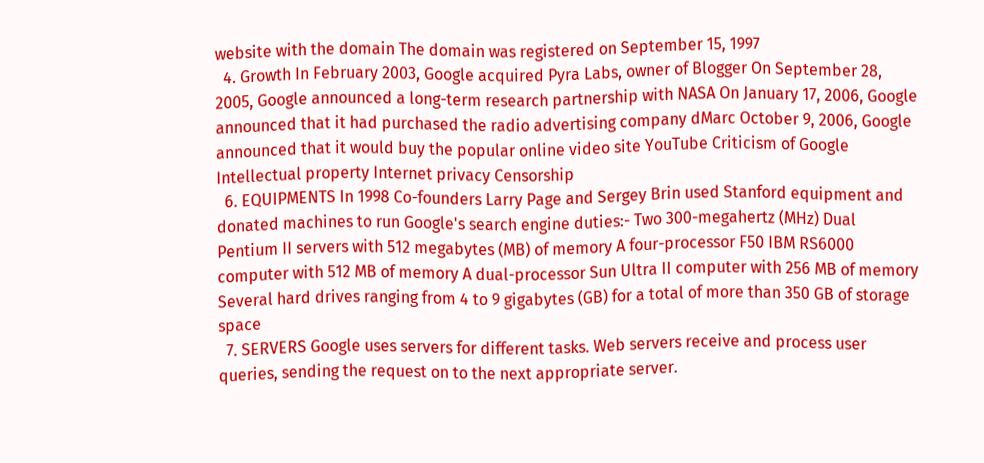website with the domain The domain was registered on September 15, 1997
  4. Growth In February 2003, Google acquired Pyra Labs, owner of Blogger On September 28, 2005, Google announced a long-term research partnership with NASA On January 17, 2006, Google announced that it had purchased the radio advertising company dMarc October 9, 2006, Google announced that it would buy the popular online video site YouTube Criticism of Google Intellectual property Internet privacy Censorship
  6. EQUIPMENTS In 1998 Co-founders Larry Page and Sergey Brin used Stanford equipment and donated machines to run Google's search engine duties:- Two 300-megahertz (MHz) Dual Pentium II servers with 512 megabytes (MB) of memory A four-processor F50 IBM RS6000 computer with 512 MB of memory A dual-processor Sun Ultra II computer with 256 MB of memory Several hard drives ranging from 4 to 9 gigabytes (GB) for a total of more than 350 GB of storage space
  7. SERVERS Google uses servers for different tasks. Web servers receive and process user queries, sending the request on to the next appropriate server.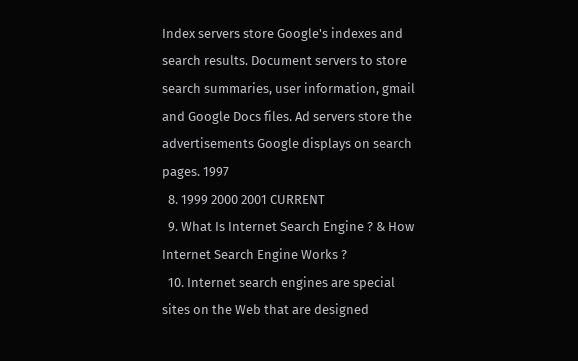Index servers store Google's indexes and search results. Document servers to store search summaries, user information, gmail and Google Docs files. Ad servers store the advertisements Google displays on search pages. 1997
  8. 1999 2000 2001 CURRENT
  9. What Is Internet Search Engine ? & How Internet Search Engine Works ?
  10. Internet search engines are special sites on the Web that are designed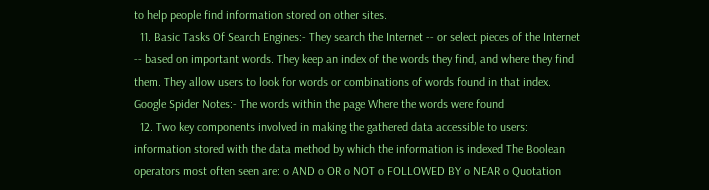to help people find information stored on other sites.
  11. Basic Tasks Of Search Engines:- They search the Internet -- or select pieces of the Internet -- based on important words. They keep an index of the words they find, and where they find them. They allow users to look for words or combinations of words found in that index. Google Spider Notes:- The words within the page Where the words were found
  12. Two key components involved in making the gathered data accessible to users: information stored with the data method by which the information is indexed The Boolean operators most often seen are: o AND o OR o NOT o FOLLOWED BY o NEAR o Quotation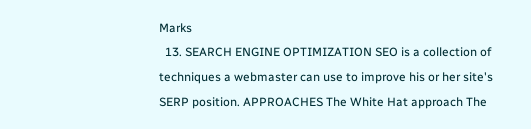Marks
  13. SEARCH ENGINE OPTIMIZATION SEO is a collection of techniques a webmaster can use to improve his or her site's SERP position. APPROACHES The White Hat approach The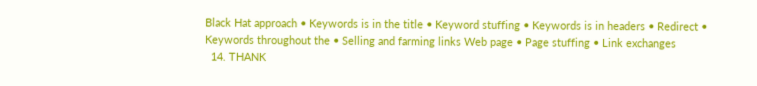Black Hat approach • Keywords is in the title • Keyword stuffing • Keywords is in headers • Redirect • Keywords throughout the • Selling and farming links Web page • Page stuffing • Link exchanges
  14. THANK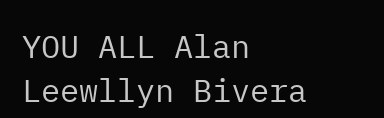YOU ALL Alan Leewllyn Bivera